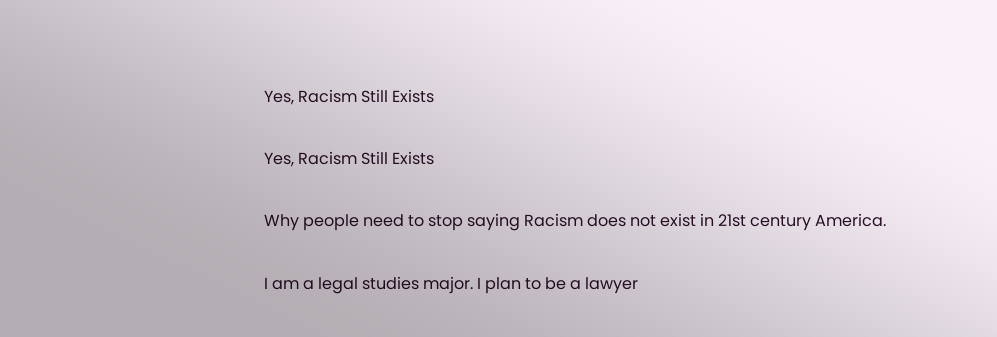Yes, Racism Still Exists

Yes, Racism Still Exists

Why people need to stop saying Racism does not exist in 21st century America.

I am a legal studies major. I plan to be a lawyer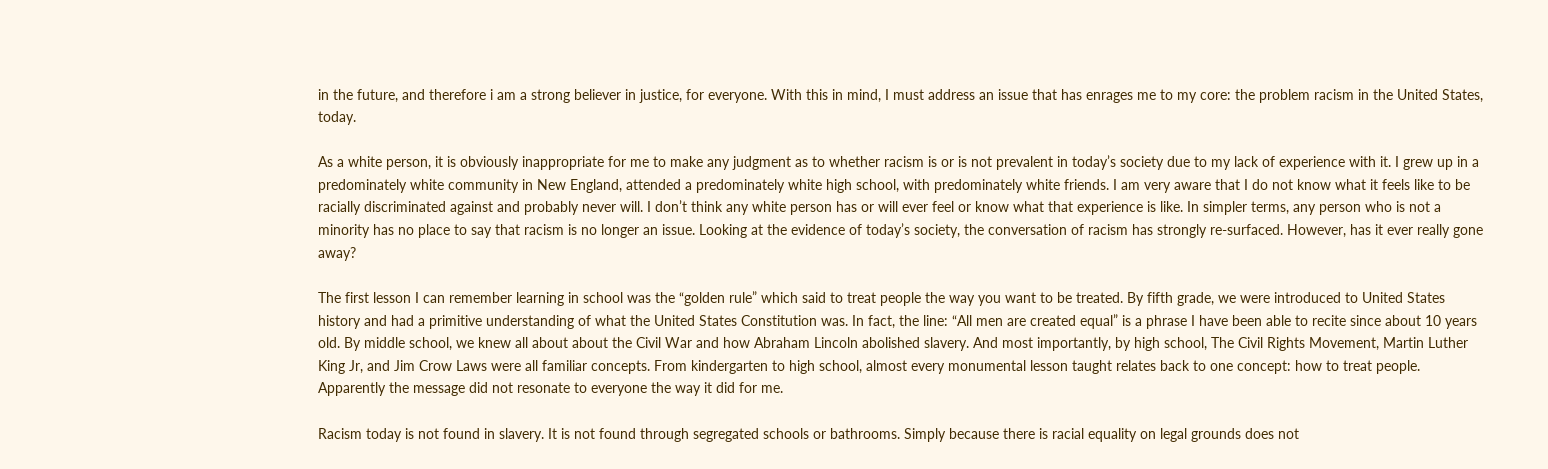in the future, and therefore i am a strong believer in justice, for everyone. With this in mind, I must address an issue that has enrages me to my core: the problem racism in the United States, today.

As a white person, it is obviously inappropriate for me to make any judgment as to whether racism is or is not prevalent in today’s society due to my lack of experience with it. I grew up in a predominately white community in New England, attended a predominately white high school, with predominately white friends. I am very aware that I do not know what it feels like to be racially discriminated against and probably never will. I don’t think any white person has or will ever feel or know what that experience is like. In simpler terms, any person who is not a minority has no place to say that racism is no longer an issue. Looking at the evidence of today’s society, the conversation of racism has strongly re-surfaced. However, has it ever really gone away?

The first lesson I can remember learning in school was the “golden rule” which said to treat people the way you want to be treated. By fifth grade, we were introduced to United States history and had a primitive understanding of what the United States Constitution was. In fact, the line: “All men are created equal” is a phrase I have been able to recite since about 10 years old. By middle school, we knew all about about the Civil War and how Abraham Lincoln abolished slavery. And most importantly, by high school, The Civil Rights Movement, Martin Luther King Jr, and Jim Crow Laws were all familiar concepts. From kindergarten to high school, almost every monumental lesson taught relates back to one concept: how to treat people. Apparently the message did not resonate to everyone the way it did for me.

Racism today is not found in slavery. It is not found through segregated schools or bathrooms. Simply because there is racial equality on legal grounds does not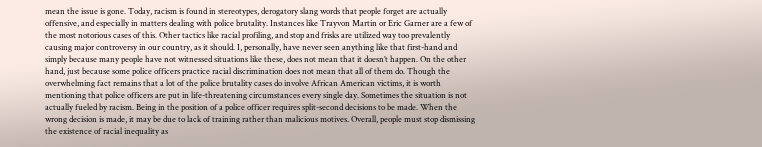mean the issue is gone. Today, racism is found in stereotypes, derogatory slang words that people forget are actually offensive, and especially in matters dealing with police brutality. Instances like Trayvon Martin or Eric Garner are a few of the most notorious cases of this. Other tactics like racial profiling, and stop and frisks are utilized way too prevalently causing major controversy in our country, as it should. I, personally, have never seen anything like that first-hand and simply because many people have not witnessed situations like these, does not mean that it doesn’t happen. On the other hand, just because some police officers practice racial discrimination does not mean that all of them do. Though the overwhelming fact remains that a lot of the police brutality cases do involve African American victims, it is worth mentioning that police officers are put in life-threatening circumstances every single day. Sometimes the situation is not actually fueled by racism. Being in the position of a police officer requires split-second decisions to be made. When the wrong decision is made, it may be due to lack of training rather than malicious motives. Overall, people must stop dismissing the existence of racial inequality as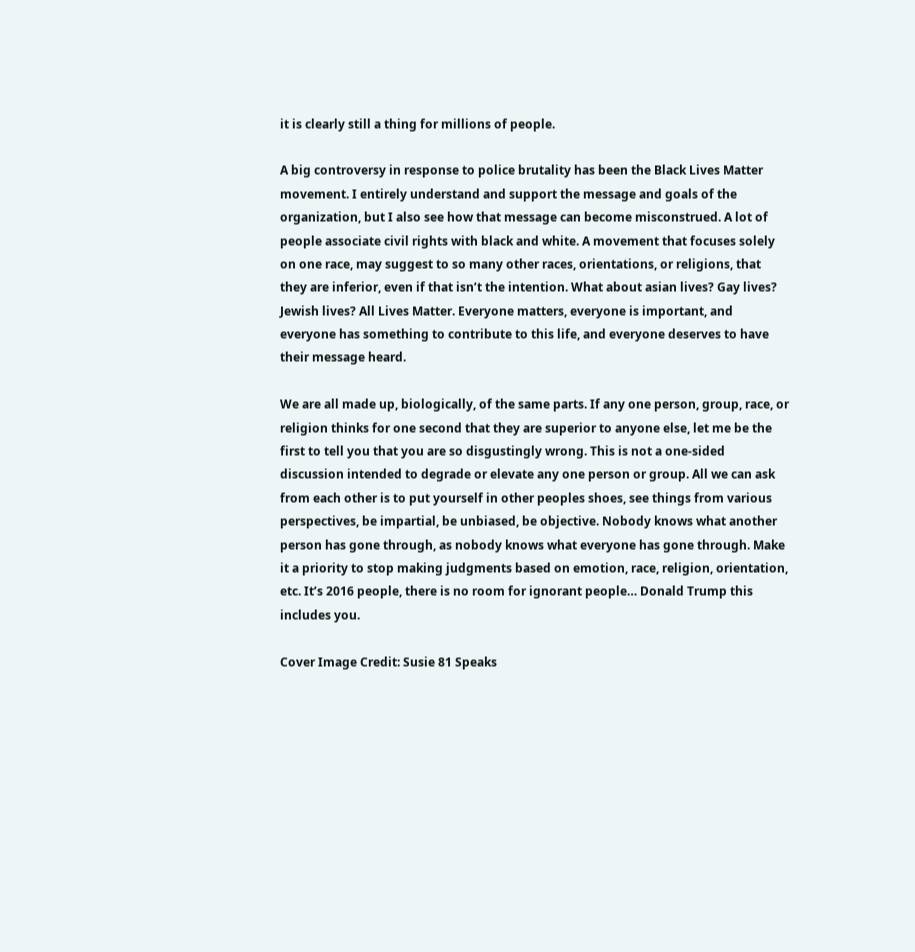it is clearly still a thing for millions of people.

A big controversy in response to police brutality has been the Black Lives Matter movement. I entirely understand and support the message and goals of the organization, but I also see how that message can become misconstrued. A lot of people associate civil rights with black and white. A movement that focuses solely on one race, may suggest to so many other races, orientations, or religions, that they are inferior, even if that isn’t the intention. What about asian lives? Gay lives? Jewish lives? All Lives Matter. Everyone matters, everyone is important, and everyone has something to contribute to this life, and everyone deserves to have their message heard.

We are all made up, biologically, of the same parts. If any one person, group, race, or religion thinks for one second that they are superior to anyone else, let me be the first to tell you that you are so disgustingly wrong. This is not a one-sided discussion intended to degrade or elevate any one person or group. All we can ask from each other is to put yourself in other peoples shoes, see things from various perspectives, be impartial, be unbiased, be objective. Nobody knows what another person has gone through, as nobody knows what everyone has gone through. Make it a priority to stop making judgments based on emotion, race, religion, orientation, etc. It’s 2016 people, there is no room for ignorant people… Donald Trump this includes you.

Cover Image Credit: Susie 81 Speaks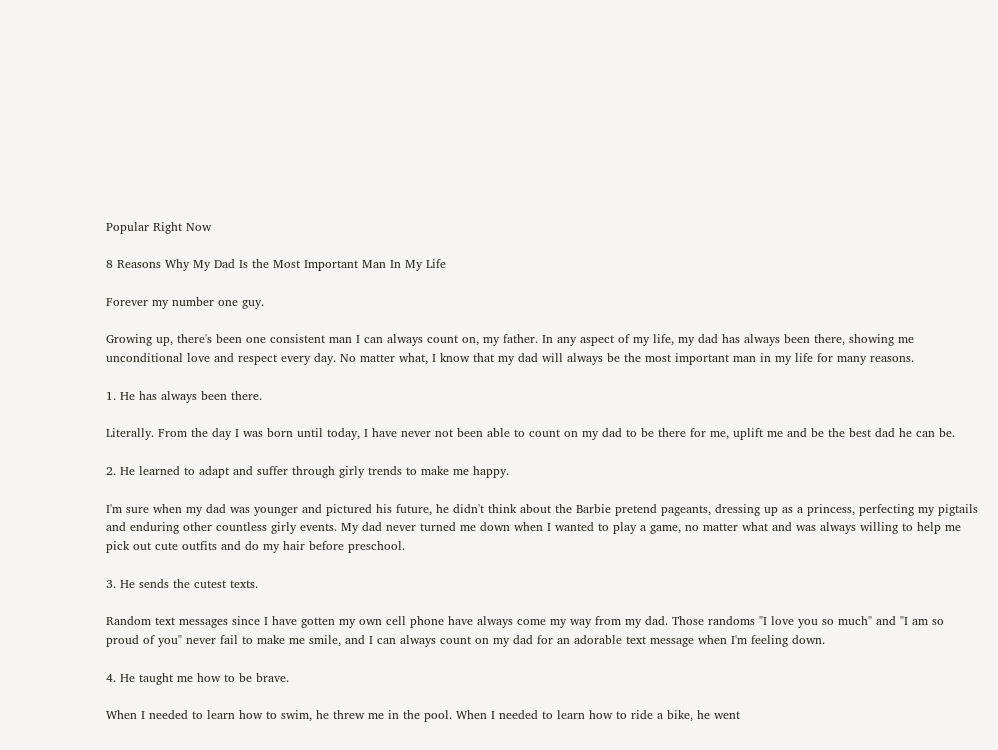Popular Right Now

8 Reasons Why My Dad Is the Most Important Man In My Life

Forever my number one guy.

Growing up, there's been one consistent man I can always count on, my father. In any aspect of my life, my dad has always been there, showing me unconditional love and respect every day. No matter what, I know that my dad will always be the most important man in my life for many reasons.

1. He has always been there.

Literally. From the day I was born until today, I have never not been able to count on my dad to be there for me, uplift me and be the best dad he can be.

2. He learned to adapt and suffer through girly trends to make me happy.

I'm sure when my dad was younger and pictured his future, he didn't think about the Barbie pretend pageants, dressing up as a princess, perfecting my pigtails and enduring other countless girly events. My dad never turned me down when I wanted to play a game, no matter what and was always willing to help me pick out cute outfits and do my hair before preschool.

3. He sends the cutest texts.

Random text messages since I have gotten my own cell phone have always come my way from my dad. Those randoms "I love you so much" and "I am so proud of you" never fail to make me smile, and I can always count on my dad for an adorable text message when I'm feeling down.

4. He taught me how to be brave.

When I needed to learn how to swim, he threw me in the pool. When I needed to learn how to ride a bike, he went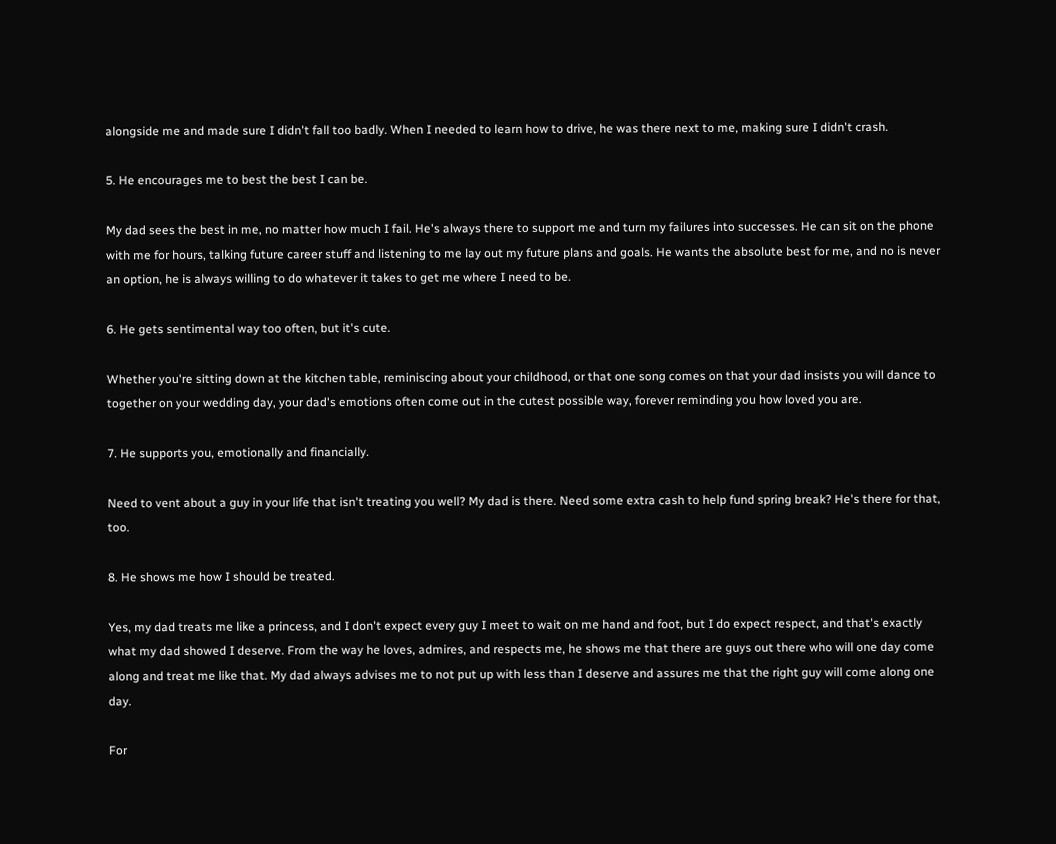alongside me and made sure I didn't fall too badly. When I needed to learn how to drive, he was there next to me, making sure I didn't crash.

5. He encourages me to best the best I can be.

My dad sees the best in me, no matter how much I fail. He's always there to support me and turn my failures into successes. He can sit on the phone with me for hours, talking future career stuff and listening to me lay out my future plans and goals. He wants the absolute best for me, and no is never an option, he is always willing to do whatever it takes to get me where I need to be.

6. He gets sentimental way too often, but it's cute.

Whether you're sitting down at the kitchen table, reminiscing about your childhood, or that one song comes on that your dad insists you will dance to together on your wedding day, your dad's emotions often come out in the cutest possible way, forever reminding you how loved you are.

7. He supports you, emotionally and financially.

Need to vent about a guy in your life that isn't treating you well? My dad is there. Need some extra cash to help fund spring break? He's there for that, too.

8. He shows me how I should be treated.

Yes, my dad treats me like a princess, and I don't expect every guy I meet to wait on me hand and foot, but I do expect respect, and that's exactly what my dad showed I deserve. From the way he loves, admires, and respects me, he shows me that there are guys out there who will one day come along and treat me like that. My dad always advises me to not put up with less than I deserve and assures me that the right guy will come along one day.

For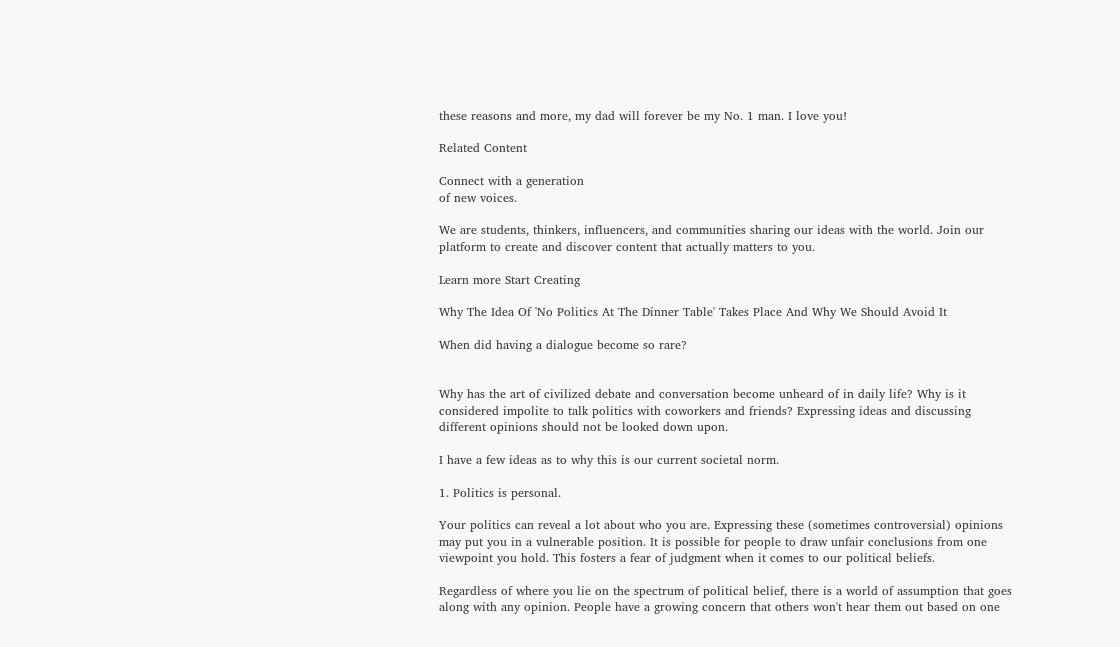these reasons and more, my dad will forever be my No. 1 man. I love you!

Related Content

Connect with a generation
of new voices.

We are students, thinkers, influencers, and communities sharing our ideas with the world. Join our platform to create and discover content that actually matters to you.

Learn more Start Creating

Why The Idea Of 'No Politics At The Dinner Table' Takes Place And Why We Should Avoid It

When did having a dialogue become so rare?


Why has the art of civilized debate and conversation become unheard of in daily life? Why is it considered impolite to talk politics with coworkers and friends? Expressing ideas and discussing different opinions should not be looked down upon.

I have a few ideas as to why this is our current societal norm.

1. Politics is personal.

Your politics can reveal a lot about who you are. Expressing these (sometimes controversial) opinions may put you in a vulnerable position. It is possible for people to draw unfair conclusions from one viewpoint you hold. This fosters a fear of judgment when it comes to our political beliefs.

Regardless of where you lie on the spectrum of political belief, there is a world of assumption that goes along with any opinion. People have a growing concern that others won't hear them out based on one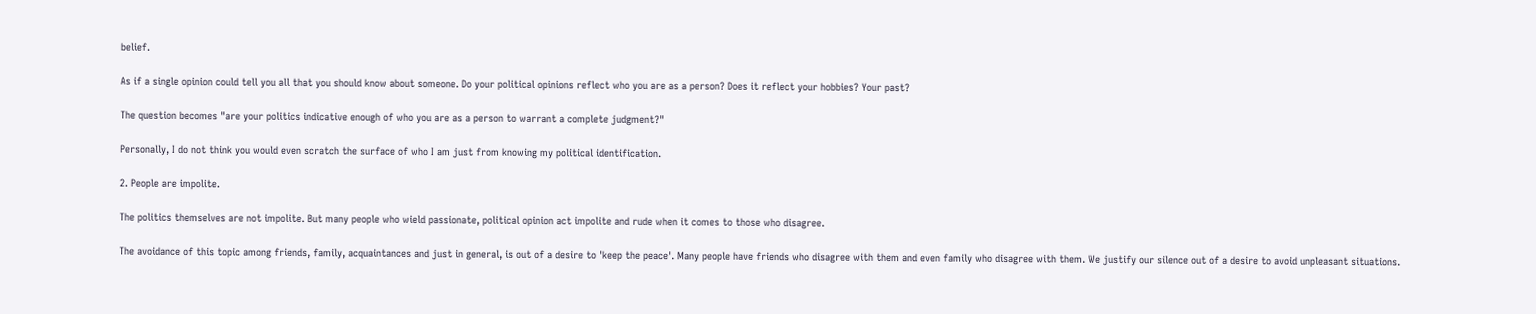belief.

As if a single opinion could tell you all that you should know about someone. Do your political opinions reflect who you are as a person? Does it reflect your hobbies? Your past?

The question becomes "are your politics indicative enough of who you are as a person to warrant a complete judgment?"

Personally, I do not think you would even scratch the surface of who I am just from knowing my political identification.

2. People are impolite.

The politics themselves are not impolite. But many people who wield passionate, political opinion act impolite and rude when it comes to those who disagree.

The avoidance of this topic among friends, family, acquaintances and just in general, is out of a desire to 'keep the peace'. Many people have friends who disagree with them and even family who disagree with them. We justify our silence out of a desire to avoid unpleasant situations.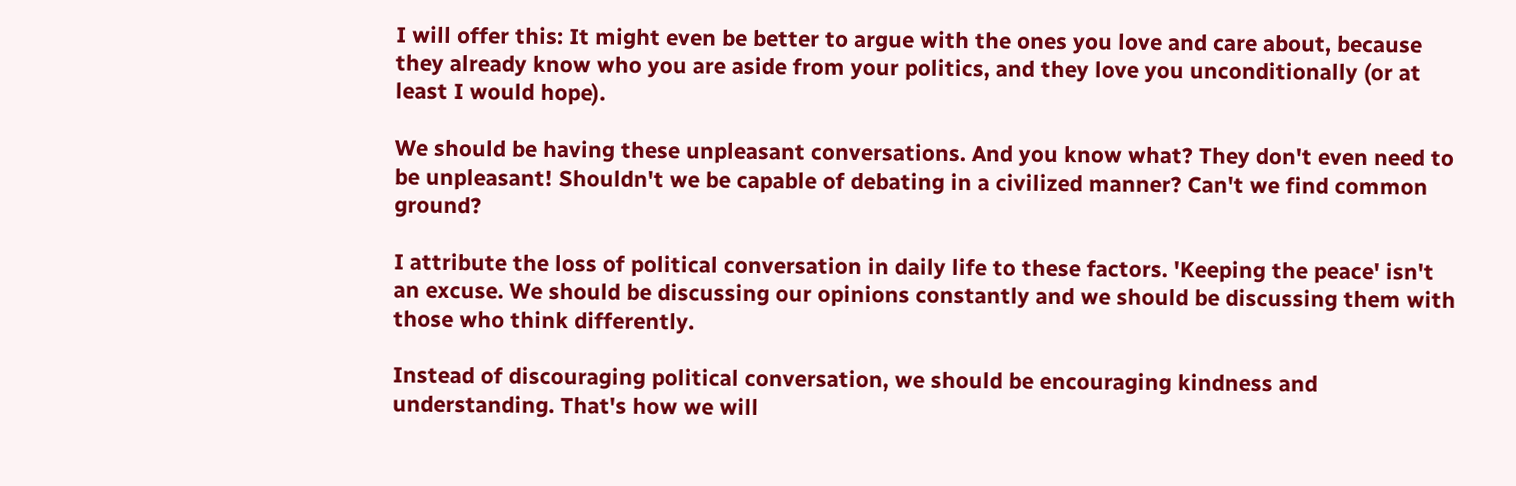I will offer this: It might even be better to argue with the ones you love and care about, because they already know who you are aside from your politics, and they love you unconditionally (or at least I would hope).

We should be having these unpleasant conversations. And you know what? They don't even need to be unpleasant! Shouldn't we be capable of debating in a civilized manner? Can't we find common ground?

I attribute the loss of political conversation in daily life to these factors. 'Keeping the peace' isn't an excuse. We should be discussing our opinions constantly and we should be discussing them with those who think differently.

Instead of discouraging political conversation, we should be encouraging kindness and understanding. That's how we will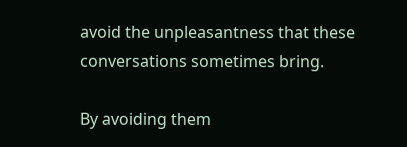avoid the unpleasantness that these conversations sometimes bring.

By avoiding them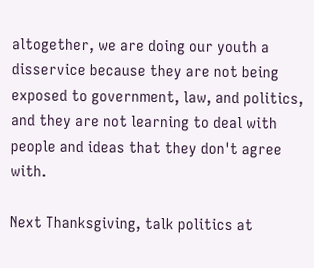altogether, we are doing our youth a disservice because they are not being exposed to government, law, and politics, and they are not learning to deal with people and ideas that they don't agree with.

Next Thanksgiving, talk politics at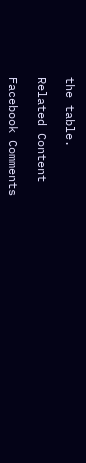the table.

Related Content

Facebook Comments